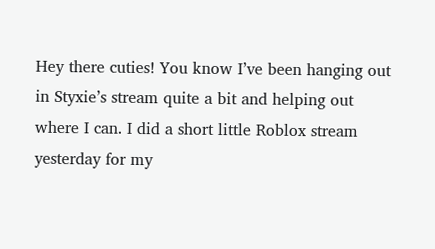Hey there cuties! You know I’ve been hanging out in Styxie’s stream quite a bit and helping out where I can. I did a short little Roblox stream yesterday for my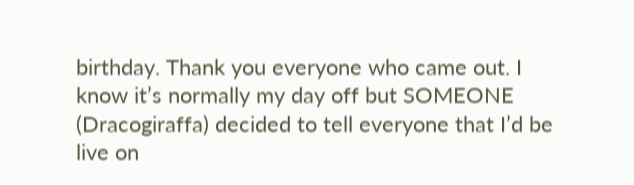birthday. Thank you everyone who came out. I know it’s normally my day off but SOMEONE (Dracogiraffa) decided to tell everyone that I’d be live on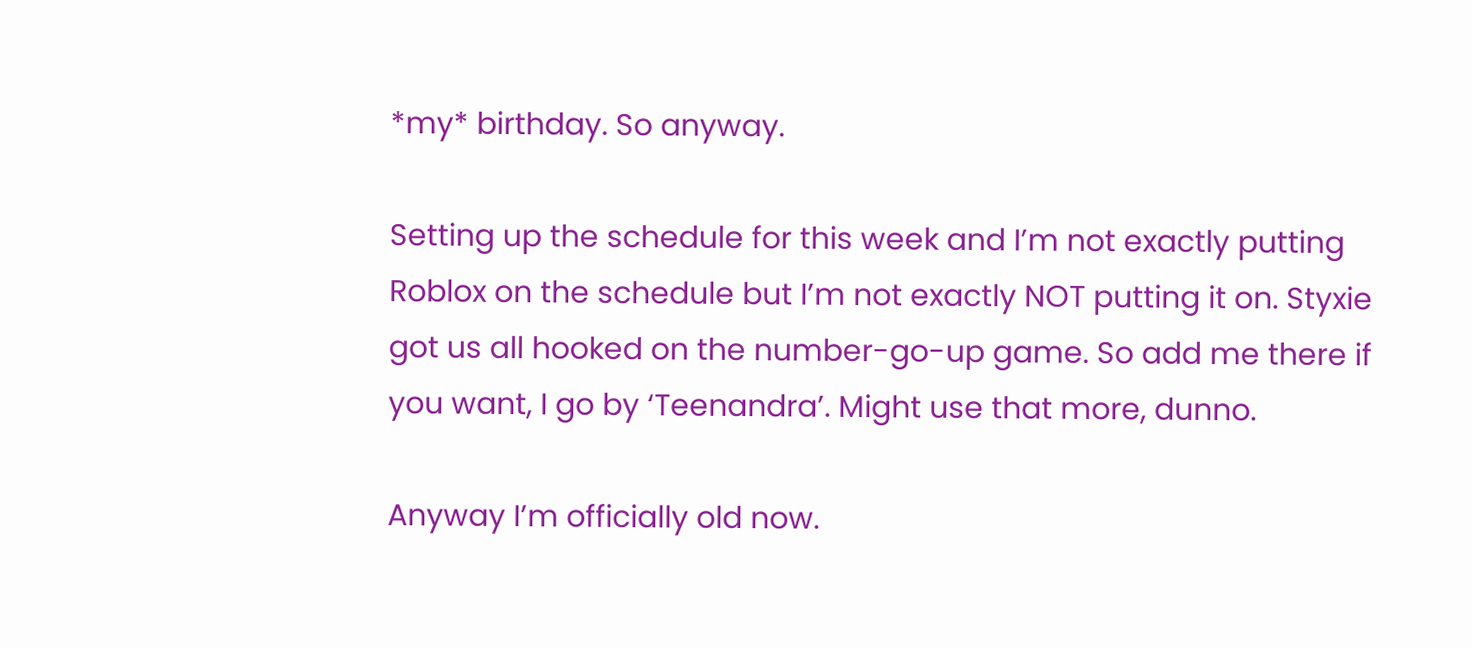*my* birthday. So anyway.

Setting up the schedule for this week and I’m not exactly putting Roblox on the schedule but I’m not exactly NOT putting it on. Styxie got us all hooked on the number-go-up game. So add me there if you want, I go by ‘Teenandra’. Might use that more, dunno.

Anyway I’m officially old now.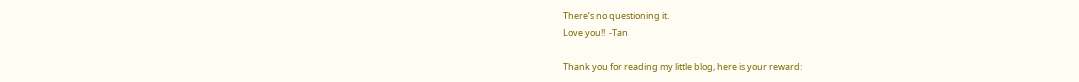There’s no questioning it.
Love you!!  -Tan

Thank you for reading my little blog, here is your reward: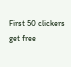First 50 clickers get free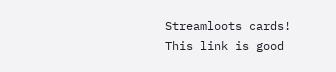Streamloots cards!
This link is good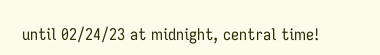until 02/24/23 at midnight, central time!